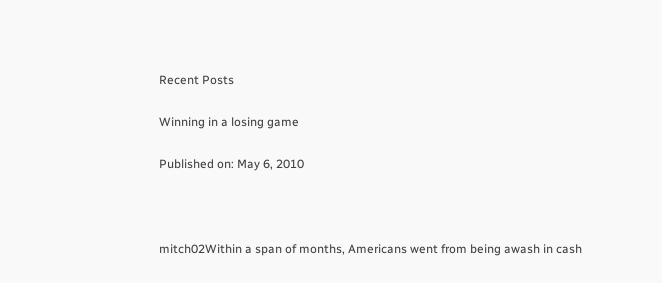Recent Posts

Winning in a losing game

Published on: May 6, 2010



mitch02Within a span of months, Americans went from being awash in cash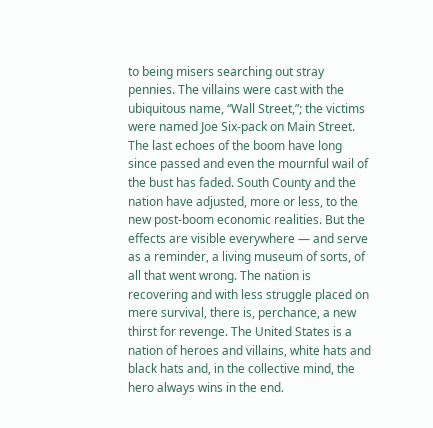to being misers searching out stray pennies. The villains were cast with the ubiquitous name, “Wall Street,”; the victims were named Joe Six-pack on Main Street.
The last echoes of the boom have long since passed and even the mournful wail of the bust has faded. South County and the nation have adjusted, more or less, to the new post-boom economic realities. But the effects are visible everywhere — and serve as a reminder, a living museum of sorts, of all that went wrong. The nation is recovering and with less struggle placed on mere survival, there is, perchance, a new thirst for revenge. The United States is a nation of heroes and villains, white hats and black hats and, in the collective mind, the hero always wins in the end.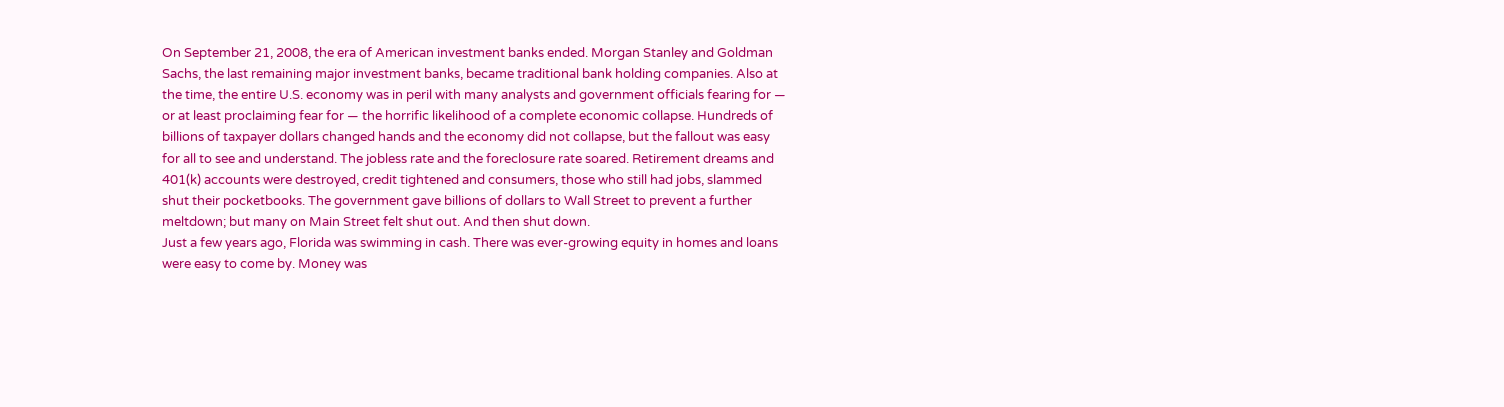On September 21, 2008, the era of American investment banks ended. Morgan Stanley and Goldman Sachs, the last remaining major investment banks, became traditional bank holding companies. Also at the time, the entire U.S. economy was in peril with many analysts and government officials fearing for — or at least proclaiming fear for — the horrific likelihood of a complete economic collapse. Hundreds of billions of taxpayer dollars changed hands and the economy did not collapse, but the fallout was easy for all to see and understand. The jobless rate and the foreclosure rate soared. Retirement dreams and 401(k) accounts were destroyed, credit tightened and consumers, those who still had jobs, slammed shut their pocketbooks. The government gave billions of dollars to Wall Street to prevent a further meltdown; but many on Main Street felt shut out. And then shut down.
Just a few years ago, Florida was swimming in cash. There was ever-growing equity in homes and loans were easy to come by. Money was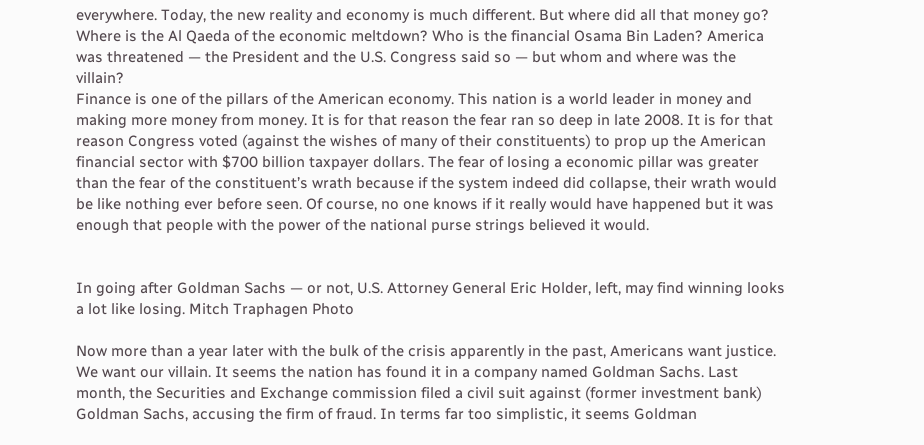everywhere. Today, the new reality and economy is much different. But where did all that money go? Where is the Al Qaeda of the economic meltdown? Who is the financial Osama Bin Laden? America was threatened — the President and the U.S. Congress said so — but whom and where was the villain?
Finance is one of the pillars of the American economy. This nation is a world leader in money and making more money from money. It is for that reason the fear ran so deep in late 2008. It is for that reason Congress voted (against the wishes of many of their constituents) to prop up the American financial sector with $700 billion taxpayer dollars. The fear of losing a economic pillar was greater than the fear of the constituent’s wrath because if the system indeed did collapse, their wrath would be like nothing ever before seen. Of course, no one knows if it really would have happened but it was enough that people with the power of the national purse strings believed it would.


In going after Goldman Sachs — or not, U.S. Attorney General Eric Holder, left, may find winning looks a lot like losing. Mitch Traphagen Photo

Now more than a year later with the bulk of the crisis apparently in the past, Americans want justice. We want our villain. It seems the nation has found it in a company named Goldman Sachs. Last month, the Securities and Exchange commission filed a civil suit against (former investment bank) Goldman Sachs, accusing the firm of fraud. In terms far too simplistic, it seems Goldman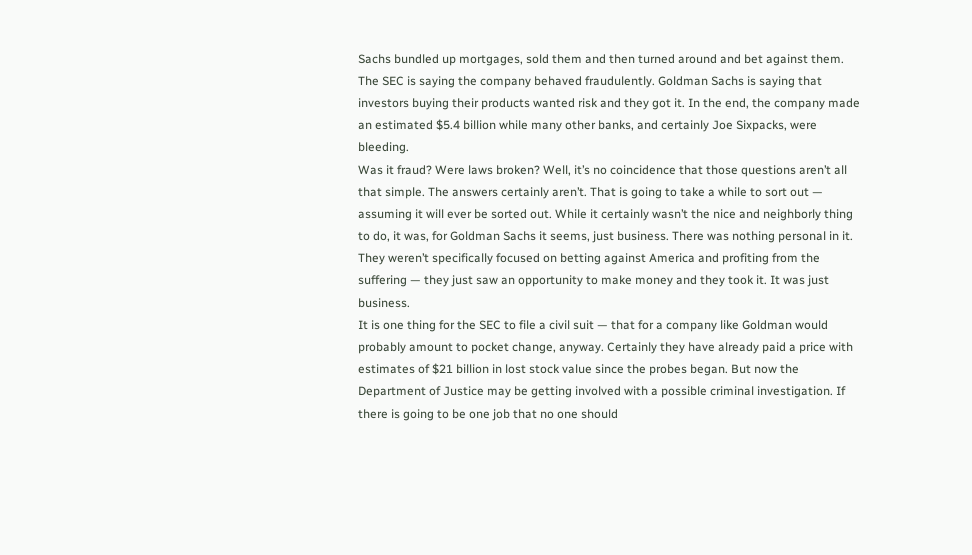Sachs bundled up mortgages, sold them and then turned around and bet against them. The SEC is saying the company behaved fraudulently. Goldman Sachs is saying that investors buying their products wanted risk and they got it. In the end, the company made an estimated $5.4 billion while many other banks, and certainly Joe Sixpacks, were bleeding.
Was it fraud? Were laws broken? Well, it’s no coincidence that those questions aren’t all that simple. The answers certainly aren’t. That is going to take a while to sort out — assuming it will ever be sorted out. While it certainly wasn’t the nice and neighborly thing to do, it was, for Goldman Sachs it seems, just business. There was nothing personal in it. They weren’t specifically focused on betting against America and profiting from the suffering — they just saw an opportunity to make money and they took it. It was just business.
It is one thing for the SEC to file a civil suit — that for a company like Goldman would probably amount to pocket change, anyway. Certainly they have already paid a price with estimates of $21 billion in lost stock value since the probes began. But now the Department of Justice may be getting involved with a possible criminal investigation. If there is going to be one job that no one should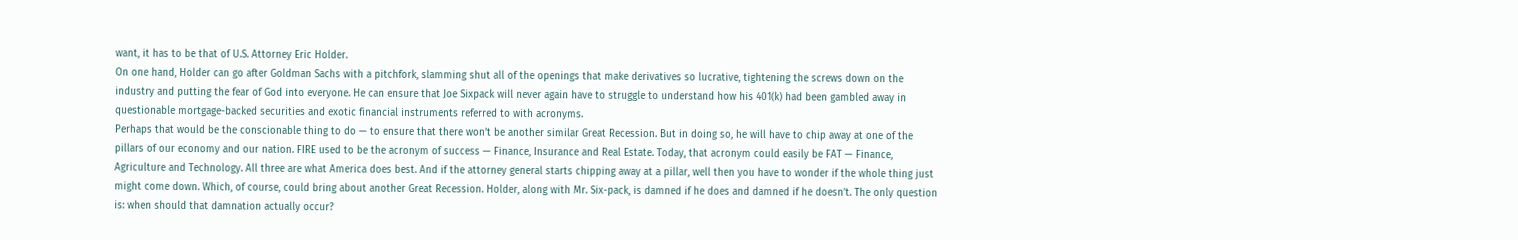want, it has to be that of U.S. Attorney Eric Holder.
On one hand, Holder can go after Goldman Sachs with a pitchfork, slamming shut all of the openings that make derivatives so lucrative, tightening the screws down on the industry and putting the fear of God into everyone. He can ensure that Joe Sixpack will never again have to struggle to understand how his 401(k) had been gambled away in questionable mortgage-backed securities and exotic financial instruments referred to with acronyms.
Perhaps that would be the conscionable thing to do — to ensure that there won’t be another similar Great Recession. But in doing so, he will have to chip away at one of the pillars of our economy and our nation. FIRE used to be the acronym of success — Finance, Insurance and Real Estate. Today, that acronym could easily be FAT — Finance, Agriculture and Technology. All three are what America does best. And if the attorney general starts chipping away at a pillar, well then you have to wonder if the whole thing just might come down. Which, of course, could bring about another Great Recession. Holder, along with Mr. Six-pack, is damned if he does and damned if he doesn’t. The only question is: when should that damnation actually occur?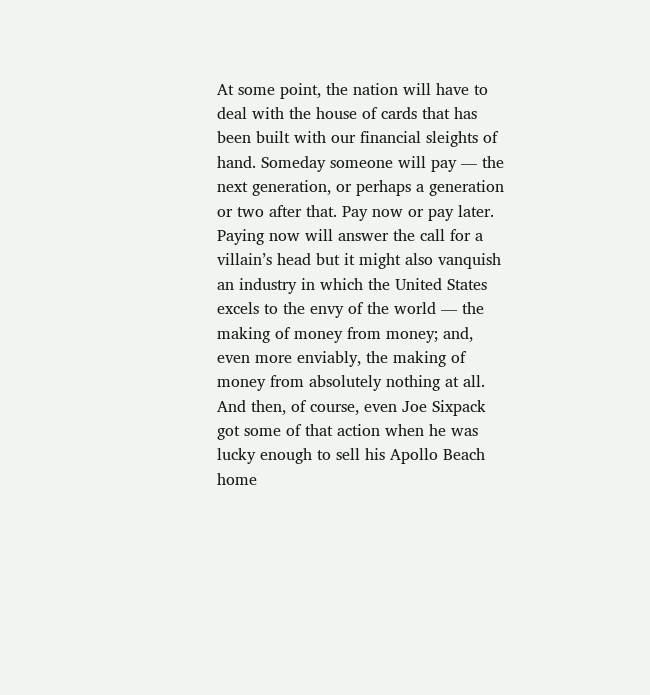At some point, the nation will have to deal with the house of cards that has been built with our financial sleights of hand. Someday someone will pay — the next generation, or perhaps a generation or two after that. Pay now or pay later. Paying now will answer the call for a villain’s head but it might also vanquish an industry in which the United States excels to the envy of the world — the making of money from money; and, even more enviably, the making of money from absolutely nothing at all.
And then, of course, even Joe Sixpack got some of that action when he was lucky enough to sell his Apollo Beach home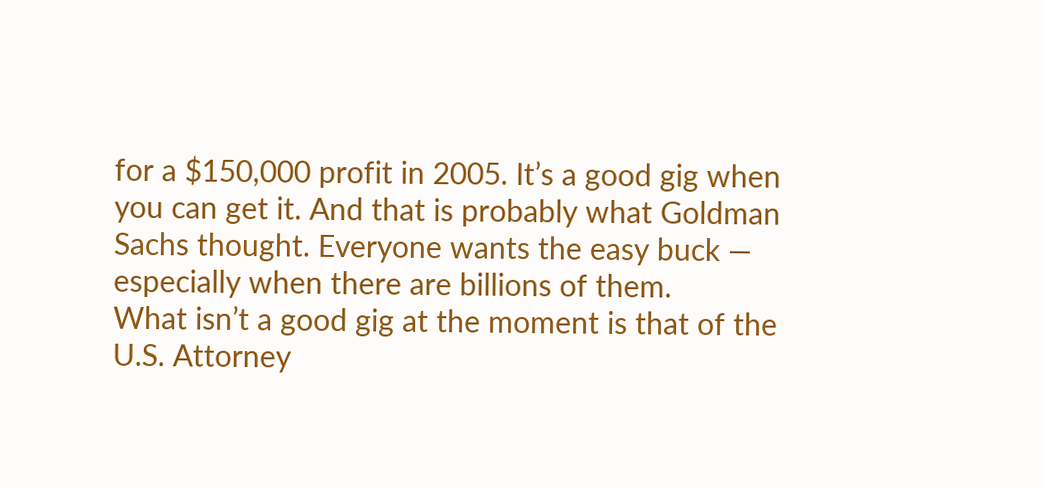for a $150,000 profit in 2005. It’s a good gig when you can get it. And that is probably what Goldman Sachs thought. Everyone wants the easy buck — especially when there are billions of them.
What isn’t a good gig at the moment is that of the U.S. Attorney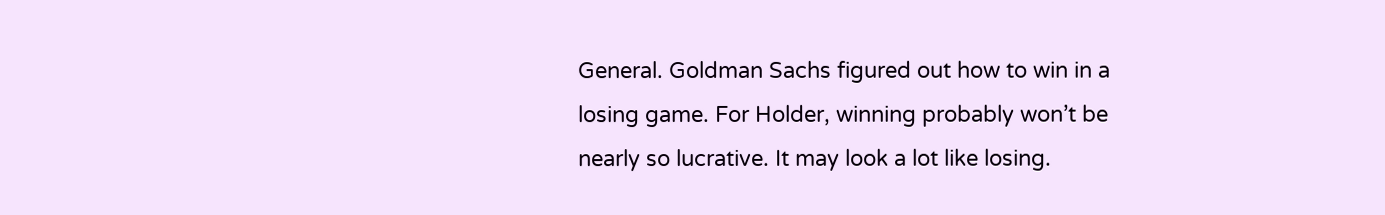General. Goldman Sachs figured out how to win in a losing game. For Holder, winning probably won’t be nearly so lucrative. It may look a lot like losing.